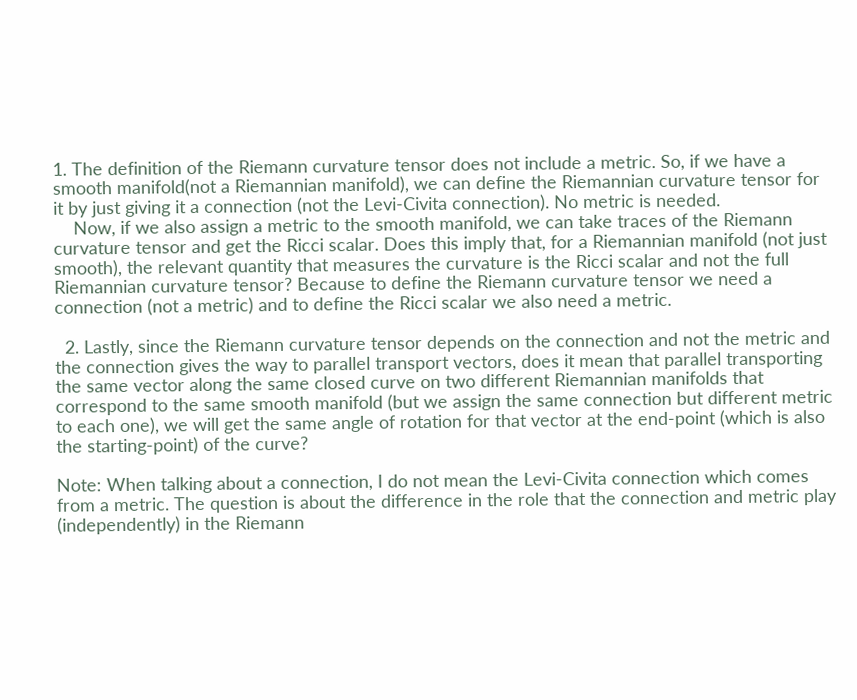1. The definition of the Riemann curvature tensor does not include a metric. So, if we have a smooth manifold(not a Riemannian manifold), we can define the Riemannian curvature tensor for it by just giving it a connection (not the Levi-Civita connection). No metric is needed.
    Now, if we also assign a metric to the smooth manifold, we can take traces of the Riemann curvature tensor and get the Ricci scalar. Does this imply that, for a Riemannian manifold (not just smooth), the relevant quantity that measures the curvature is the Ricci scalar and not the full Riemannian curvature tensor? Because to define the Riemann curvature tensor we need a connection (not a metric) and to define the Ricci scalar we also need a metric.

  2. Lastly, since the Riemann curvature tensor depends on the connection and not the metric and the connection gives the way to parallel transport vectors, does it mean that parallel transporting the same vector along the same closed curve on two different Riemannian manifolds that correspond to the same smooth manifold (but we assign the same connection but different metric to each one), we will get the same angle of rotation for that vector at the end-point (which is also the starting-point) of the curve?

Note: When talking about a connection, I do not mean the Levi-Civita connection which comes from a metric. The question is about the difference in the role that the connection and metric play (independently) in the Riemann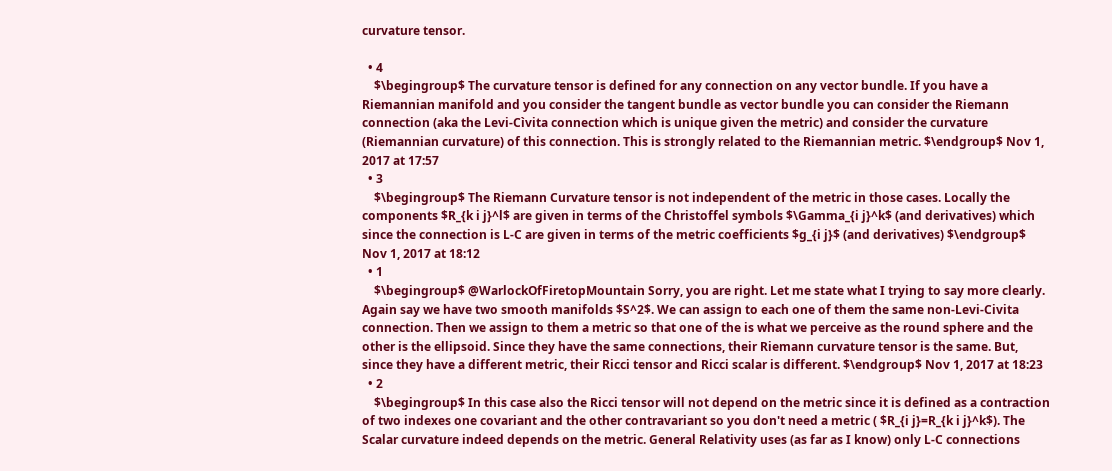curvature tensor.

  • 4
    $\begingroup$ The curvature tensor is defined for any connection on any vector bundle. If you have a Riemannian manifold and you consider the tangent bundle as vector bundle you can consider the Riemann connection (aka the Levi-Cìvita connection which is unique given the metric) and consider the curvature (Riemannian curvature) of this connection. This is strongly related to the Riemannian metric. $\endgroup$ Nov 1, 2017 at 17:57
  • 3
    $\begingroup$ The Riemann Curvature tensor is not independent of the metric in those cases. Locally the components $R_{k i j}^l$ are given in terms of the Christoffel symbols $\Gamma_{i j}^k$ (and derivatives) which since the connection is L-C are given in terms of the metric coefficients $g_{i j}$ (and derivatives) $\endgroup$ Nov 1, 2017 at 18:12
  • 1
    $\begingroup$ @WarlockOfFiretopMountain Sorry, you are right. Let me state what I trying to say more clearly. Again say we have two smooth manifolds $S^2$. We can assign to each one of them the same non-Levi-Civita connection. Then we assign to them a metric so that one of the is what we perceive as the round sphere and the other is the ellipsoid. Since they have the same connections, their Riemann curvature tensor is the same. But, since they have a different metric, their Ricci tensor and Ricci scalar is different. $\endgroup$ Nov 1, 2017 at 18:23
  • 2
    $\begingroup$ In this case also the Ricci tensor will not depend on the metric since it is defined as a contraction of two indexes one covariant and the other contravariant so you don't need a metric ( $R_{i j}=R_{k i j}^k$). The Scalar curvature indeed depends on the metric. General Relativity uses (as far as I know) only L-C connections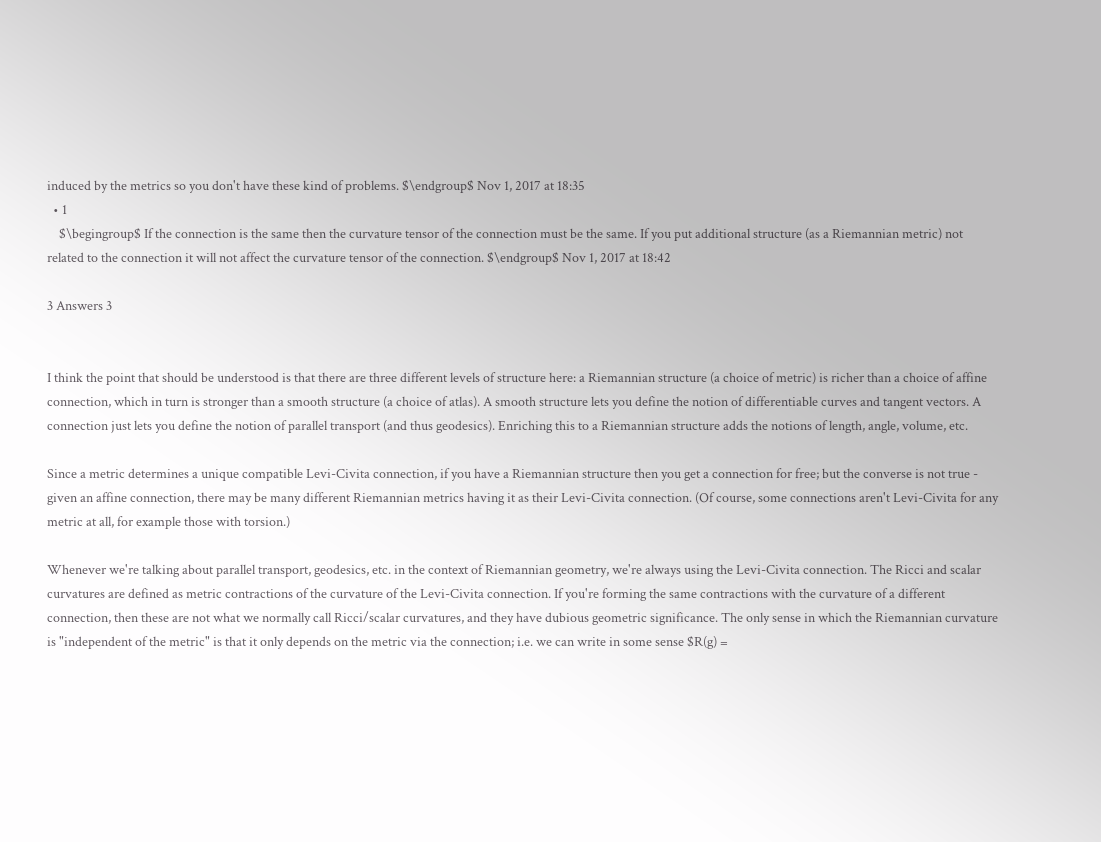induced by the metrics so you don't have these kind of problems. $\endgroup$ Nov 1, 2017 at 18:35
  • 1
    $\begingroup$ If the connection is the same then the curvature tensor of the connection must be the same. If you put additional structure (as a Riemannian metric) not related to the connection it will not affect the curvature tensor of the connection. $\endgroup$ Nov 1, 2017 at 18:42

3 Answers 3


I think the point that should be understood is that there are three different levels of structure here: a Riemannian structure (a choice of metric) is richer than a choice of affine connection, which in turn is stronger than a smooth structure (a choice of atlas). A smooth structure lets you define the notion of differentiable curves and tangent vectors. A connection just lets you define the notion of parallel transport (and thus geodesics). Enriching this to a Riemannian structure adds the notions of length, angle, volume, etc.

Since a metric determines a unique compatible Levi-Civita connection, if you have a Riemannian structure then you get a connection for free; but the converse is not true - given an affine connection, there may be many different Riemannian metrics having it as their Levi-Civita connection. (Of course, some connections aren't Levi-Civita for any metric at all, for example those with torsion.)

Whenever we're talking about parallel transport, geodesics, etc. in the context of Riemannian geometry, we're always using the Levi-Civita connection. The Ricci and scalar curvatures are defined as metric contractions of the curvature of the Levi-Civita connection. If you're forming the same contractions with the curvature of a different connection, then these are not what we normally call Ricci/scalar curvatures, and they have dubious geometric significance. The only sense in which the Riemannian curvature is "independent of the metric" is that it only depends on the metric via the connection; i.e. we can write in some sense $R(g) =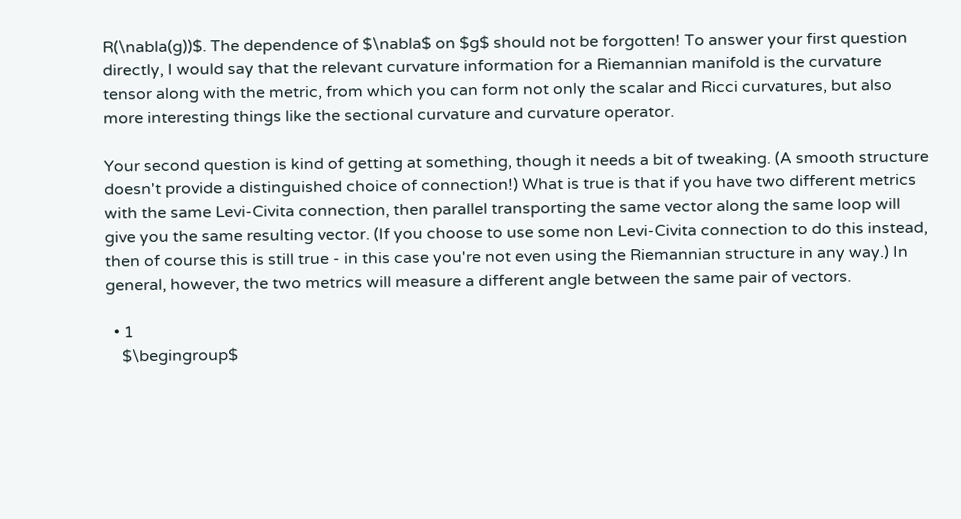R(\nabla(g))$. The dependence of $\nabla$ on $g$ should not be forgotten! To answer your first question directly, I would say that the relevant curvature information for a Riemannian manifold is the curvature tensor along with the metric, from which you can form not only the scalar and Ricci curvatures, but also more interesting things like the sectional curvature and curvature operator.

Your second question is kind of getting at something, though it needs a bit of tweaking. (A smooth structure doesn't provide a distinguished choice of connection!) What is true is that if you have two different metrics with the same Levi-Civita connection, then parallel transporting the same vector along the same loop will give you the same resulting vector. (If you choose to use some non Levi-Civita connection to do this instead, then of course this is still true - in this case you're not even using the Riemannian structure in any way.) In general, however, the two metrics will measure a different angle between the same pair of vectors.

  • 1
    $\begingroup$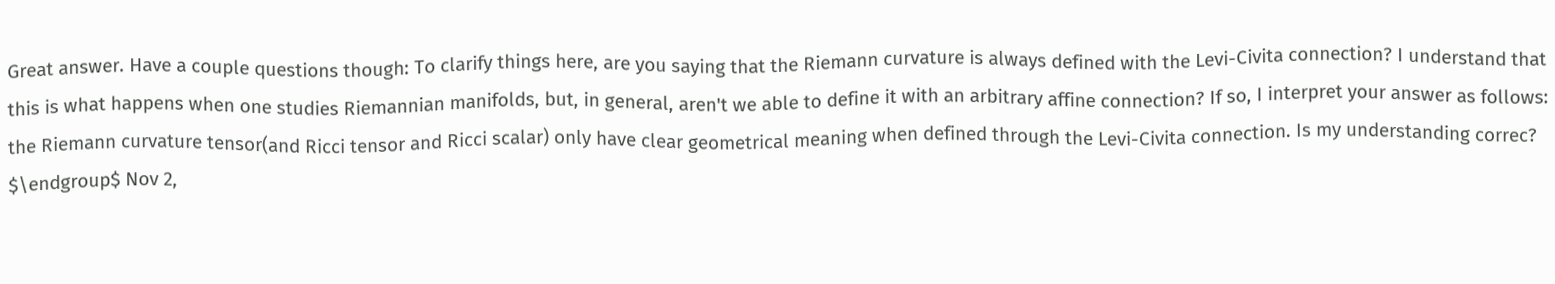Great answer. Have a couple questions though: To clarify things here, are you saying that the Riemann curvature is always defined with the Levi-Civita connection? I understand that this is what happens when one studies Riemannian manifolds, but, in general, aren't we able to define it with an arbitrary affine connection? If so, I interpret your answer as follows: the Riemann curvature tensor(and Ricci tensor and Ricci scalar) only have clear geometrical meaning when defined through the Levi-Civita connection. Is my understanding correc? $\endgroup$ Nov 2,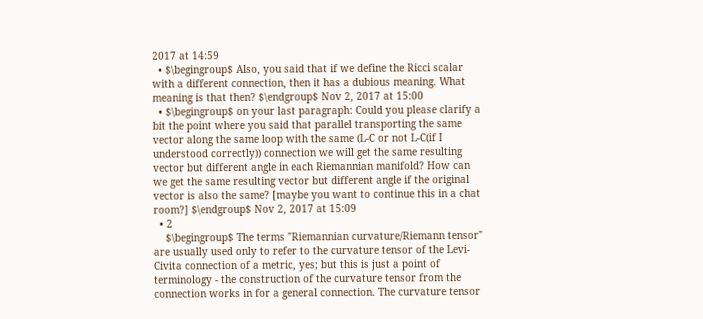2017 at 14:59
  • $\begingroup$ Also, you said that if we define the Ricci scalar with a different connection, then it has a dubious meaning. What meaning is that then? $\endgroup$ Nov 2, 2017 at 15:00
  • $\begingroup$ on your last paragraph: Could you please clarify a bit the point where you said that parallel transporting the same vector along the same loop with the same (L-C or not L-C(if I understood correctly)) connection we will get the same resulting vector but different angle in each Riemannian manifold? How can we get the same resulting vector but different angle if the original vector is also the same? [maybe you want to continue this in a chat room?] $\endgroup$ Nov 2, 2017 at 15:09
  • 2
    $\begingroup$ The terms "Riemannian curvature/Riemann tensor" are usually used only to refer to the curvature tensor of the Levi-Civita connection of a metric, yes; but this is just a point of terminology - the construction of the curvature tensor from the connection works in for a general connection. The curvature tensor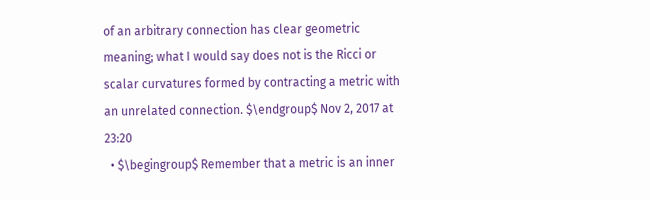of an arbitrary connection has clear geometric meaning; what I would say does not is the Ricci or scalar curvatures formed by contracting a metric with an unrelated connection. $\endgroup$ Nov 2, 2017 at 23:20
  • $\begingroup$ Remember that a metric is an inner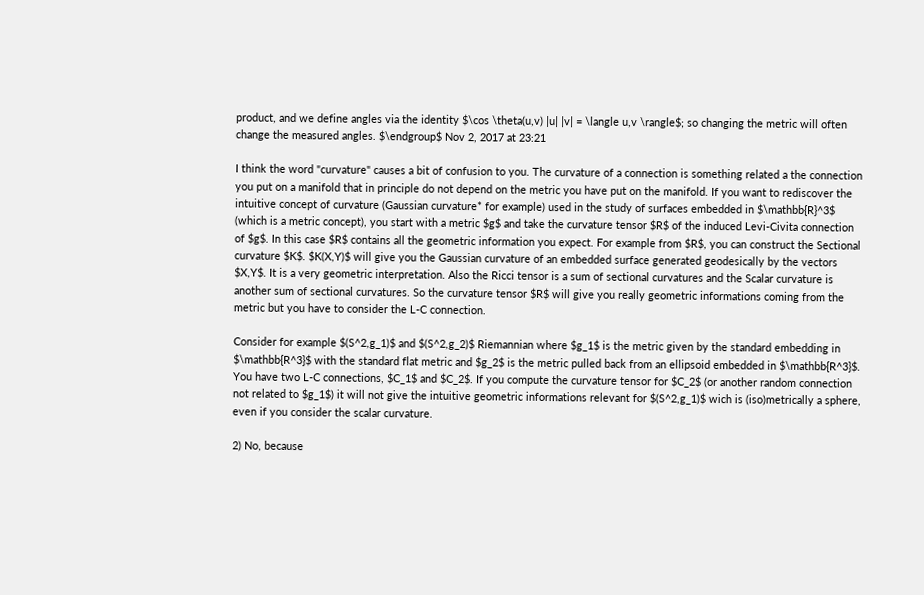product, and we define angles via the identity $\cos \theta(u,v) |u| |v| = \langle u,v \rangle$; so changing the metric will often change the measured angles. $\endgroup$ Nov 2, 2017 at 23:21

I think the word "curvature" causes a bit of confusion to you. The curvature of a connection is something related a the connection you put on a manifold that in principle do not depend on the metric you have put on the manifold. If you want to rediscover the intuitive concept of curvature (Gaussian curvature* for example) used in the study of surfaces embedded in $\mathbb{R}^3$ (which is a metric concept), you start with a metric $g$ and take the curvature tensor $R$ of the induced Levi-Civita connection of $g$. In this case $R$ contains all the geometric information you expect. For example from $R$, you can construct the Sectional curvature $K$. $K(X,Y)$ will give you the Gaussian curvature of an embedded surface generated geodesically by the vectors $X,Y$. It is a very geometric interpretation. Also the Ricci tensor is a sum of sectional curvatures and the Scalar curvature is another sum of sectional curvatures. So the curvature tensor $R$ will give you really geometric informations coming from the metric but you have to consider the L-C connection.

Consider for example $(S^2,g_1)$ and $(S^2,g_2)$ Riemannian where $g_1$ is the metric given by the standard embedding in $\mathbb{R^3}$ with the standard flat metric and $g_2$ is the metric pulled back from an ellipsoid embedded in $\mathbb{R^3}$. You have two L-C connections, $C_1$ and $C_2$. If you compute the curvature tensor for $C_2$ (or another random connection not related to $g_1$) it will not give the intuitive geometric informations relevant for $(S^2,g_1)$ wich is (iso)metrically a sphere, even if you consider the scalar curvature.

2) No, because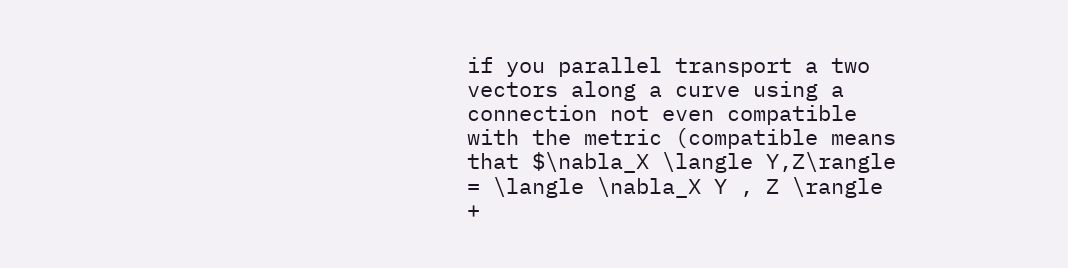if you parallel transport a two vectors along a curve using a connection not even compatible with the metric (compatible means that $\nabla_X \langle Y,Z\rangle = \langle \nabla_X Y , Z \rangle +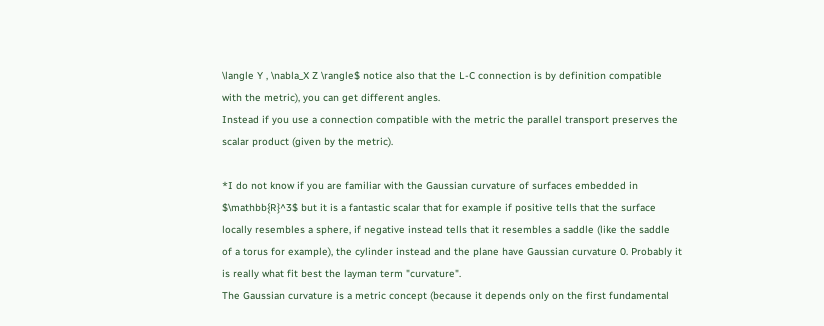\langle Y , \nabla_X Z \rangle$ notice also that the L-C connection is by definition compatible with the metric), you can get different angles.
Instead if you use a connection compatible with the metric the parallel transport preserves the scalar product (given by the metric).

*I do not know if you are familiar with the Gaussian curvature of surfaces embedded in $\mathbb{R}^3$ but it is a fantastic scalar that for example if positive tells that the surface locally resembles a sphere, if negative instead tells that it resembles a saddle (like the saddle of a torus for example), the cylinder instead and the plane have Gaussian curvature 0. Probably it is really what fit best the layman term "curvature".
The Gaussian curvature is a metric concept (because it depends only on the first fundamental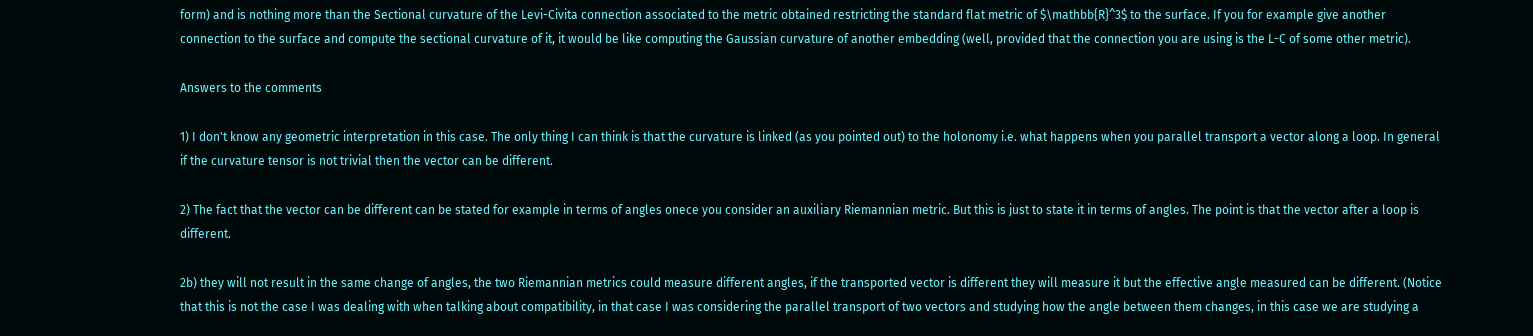form) and is nothing more than the Sectional curvature of the Levi-Civita connection associated to the metric obtained restricting the standard flat metric of $\mathbb{R}^3$ to the surface. If you for example give another connection to the surface and compute the sectional curvature of it, it would be like computing the Gaussian curvature of another embedding (well, provided that the connection you are using is the L-C of some other metric).

Answers to the comments

1) I don't know any geometric interpretation in this case. The only thing I can think is that the curvature is linked (as you pointed out) to the holonomy i.e. what happens when you parallel transport a vector along a loop. In general if the curvature tensor is not trivial then the vector can be different.

2) The fact that the vector can be different can be stated for example in terms of angles onece you consider an auxiliary Riemannian metric. But this is just to state it in terms of angles. The point is that the vector after a loop is different.

2b) they will not result in the same change of angles, the two Riemannian metrics could measure different angles, if the transported vector is different they will measure it but the effective angle measured can be different. (Notice that this is not the case I was dealing with when talking about compatibility, in that case I was considering the parallel transport of two vectors and studying how the angle between them changes, in this case we are studying a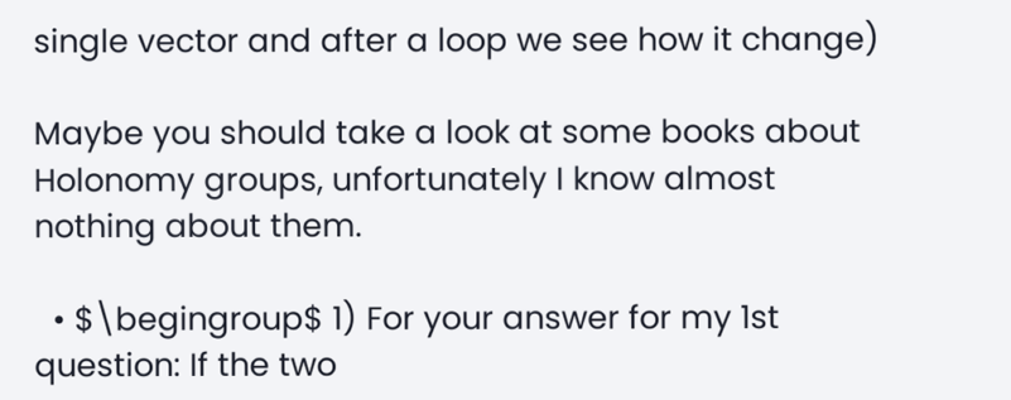single vector and after a loop we see how it change)

Maybe you should take a look at some books about Holonomy groups, unfortunately I know almost nothing about them.

  • $\begingroup$ 1) For your answer for my 1st question: If the two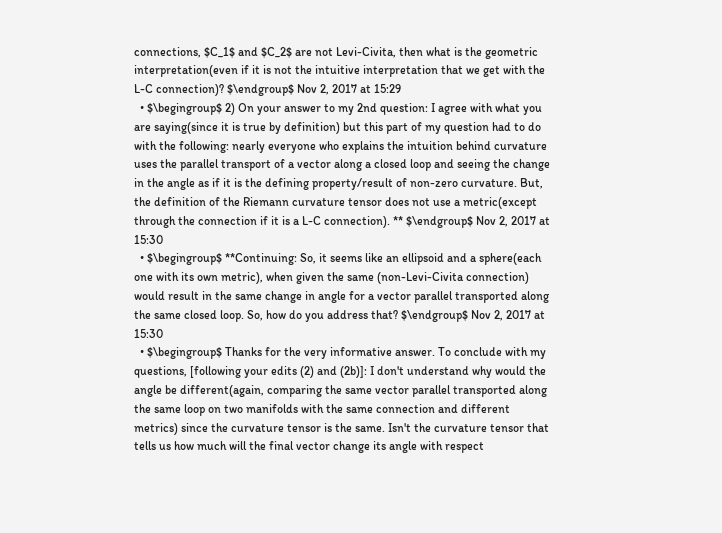connections, $C_1$ and $C_2$ are not Levi-Civita, then what is the geometric interpretation(even if it is not the intuitive interpretation that we get with the L-C connection)? $\endgroup$ Nov 2, 2017 at 15:29
  • $\begingroup$ 2) On your answer to my 2nd question: I agree with what you are saying(since it is true by definition) but this part of my question had to do with the following: nearly everyone who explains the intuition behind curvature uses the parallel transport of a vector along a closed loop and seeing the change in the angle as if it is the defining property/result of non-zero curvature. But, the definition of the Riemann curvature tensor does not use a metric(except through the connection if it is a L-C connection). ** $\endgroup$ Nov 2, 2017 at 15:30
  • $\begingroup$ **Continuing: So, it seems like an ellipsoid and a sphere(each one with its own metric), when given the same (non-Levi-Civita connection) would result in the same change in angle for a vector parallel transported along the same closed loop. So, how do you address that? $\endgroup$ Nov 2, 2017 at 15:30
  • $\begingroup$ Thanks for the very informative answer. To conclude with my questions, [following your edits (2) and (2b)]: I don't understand why would the angle be different(again, comparing the same vector parallel transported along the same loop on two manifolds with the same connection and different metrics) since the curvature tensor is the same. Isn't the curvature tensor that tells us how much will the final vector change its angle with respect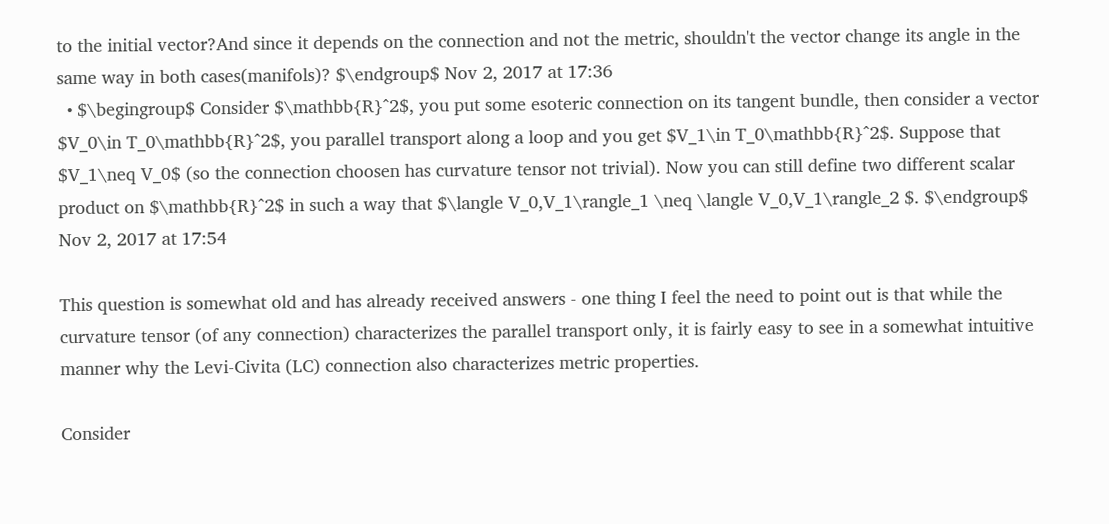to the initial vector?And since it depends on the connection and not the metric, shouldn't the vector change its angle in the same way in both cases(manifols)? $\endgroup$ Nov 2, 2017 at 17:36
  • $\begingroup$ Consider $\mathbb{R}^2$, you put some esoteric connection on its tangent bundle, then consider a vector $V_0\in T_0\mathbb{R}^2$, you parallel transport along a loop and you get $V_1\in T_0\mathbb{R}^2$. Suppose that $V_1\neq V_0$ (so the connection choosen has curvature tensor not trivial). Now you can still define two different scalar product on $\mathbb{R}^2$ in such a way that $\langle V_0,V_1\rangle_1 \neq \langle V_0,V_1\rangle_2 $. $\endgroup$ Nov 2, 2017 at 17:54

This question is somewhat old and has already received answers - one thing I feel the need to point out is that while the curvature tensor (of any connection) characterizes the parallel transport only, it is fairly easy to see in a somewhat intuitive manner why the Levi-Civita (LC) connection also characterizes metric properties.

Consider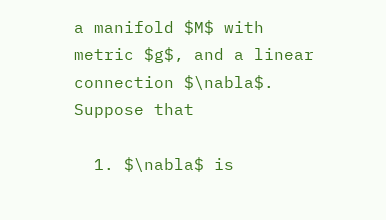a manifold $M$ with metric $g$, and a linear connection $\nabla$. Suppose that

  1. $\nabla$ is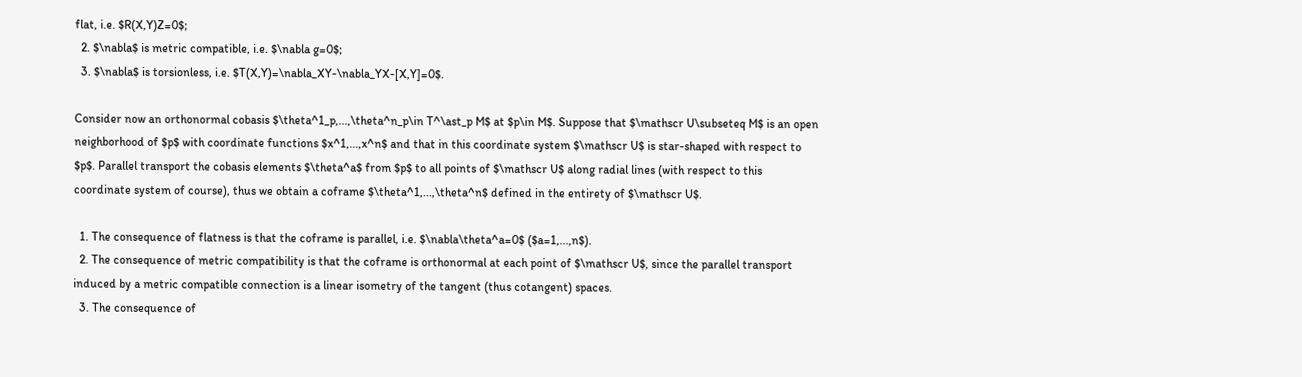flat, i.e. $R(X,Y)Z=0$;
  2. $\nabla$ is metric compatible, i.e. $\nabla g=0$;
  3. $\nabla$ is torsionless, i.e. $T(X,Y)=\nabla_XY-\nabla_YX-[X,Y]=0$.

Consider now an orthonormal cobasis $\theta^1_p,...,\theta^n_p\in T^\ast_p M$ at $p\in M$. Suppose that $\mathscr U\subseteq M$ is an open neighborhood of $p$ with coordinate functions $x^1,...,x^n$ and that in this coordinate system $\mathscr U$ is star-shaped with respect to $p$. Parallel transport the cobasis elements $\theta^a$ from $p$ to all points of $\mathscr U$ along radial lines (with respect to this coordinate system of course), thus we obtain a coframe $\theta^1,...,\theta^n$ defined in the entirety of $\mathscr U$.

  1. The consequence of flatness is that the coframe is parallel, i.e. $\nabla\theta^a=0$ ($a=1,...,n$).
  2. The consequence of metric compatibility is that the coframe is orthonormal at each point of $\mathscr U$, since the parallel transport induced by a metric compatible connection is a linear isometry of the tangent (thus cotangent) spaces.
  3. The consequence of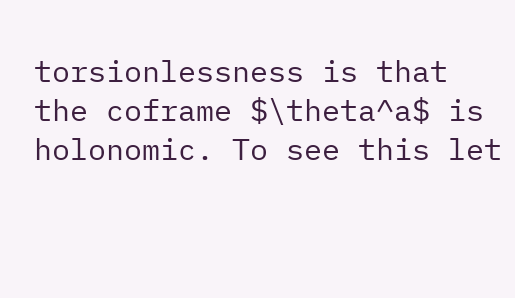torsionlessness is that the coframe $\theta^a$ is holonomic. To see this let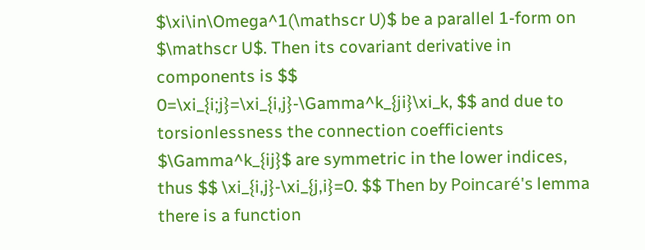$\xi\in\Omega^1(\mathscr U)$ be a parallel 1-form on $\mathscr U$. Then its covariant derivative in components is $$ 0=\xi_{i;j}=\xi_{i,j}-\Gamma^k_{ji}\xi_k, $$ and due to torsionlessness the connection coefficients $\Gamma^k_{ij}$ are symmetric in the lower indices, thus $$ \xi_{i,j}-\xi_{j,i}=0. $$ Then by Poincaré's lemma there is a function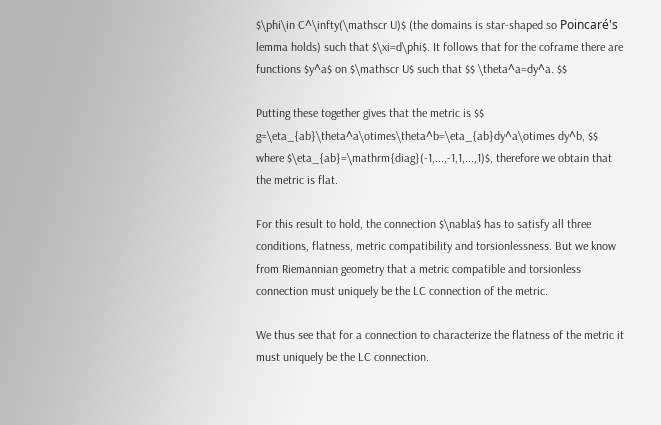$\phi\in C^\infty(\mathscr U)$ (the domains is star-shaped so Poincaré's lemma holds) such that $\xi=d\phi$. It follows that for the coframe there are functions $y^a$ on $\mathscr U$ such that $$ \theta^a=dy^a. $$

Putting these together gives that the metric is $$ g=\eta_{ab}\theta^a\otimes\theta^b=\eta_{ab}dy^a\otimes dy^b, $$ where $\eta_{ab}=\mathrm{diag}(-1,...,-1,1,...,1)$, therefore we obtain that the metric is flat.

For this result to hold, the connection $\nabla$ has to satisfy all three conditions, flatness, metric compatibility and torsionlessness. But we know from Riemannian geometry that a metric compatible and torsionless connection must uniquely be the LC connection of the metric.

We thus see that for a connection to characterize the flatness of the metric it must uniquely be the LC connection.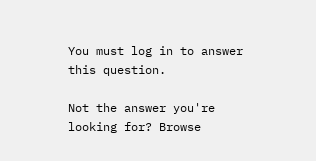You must log in to answer this question.

Not the answer you're looking for? Browse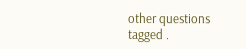other questions tagged .